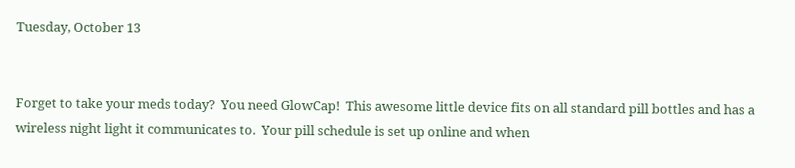Tuesday, October 13


Forget to take your meds today?  You need GlowCap!  This awesome little device fits on all standard pill bottles and has a wireless night light it communicates to.  Your pill schedule is set up online and when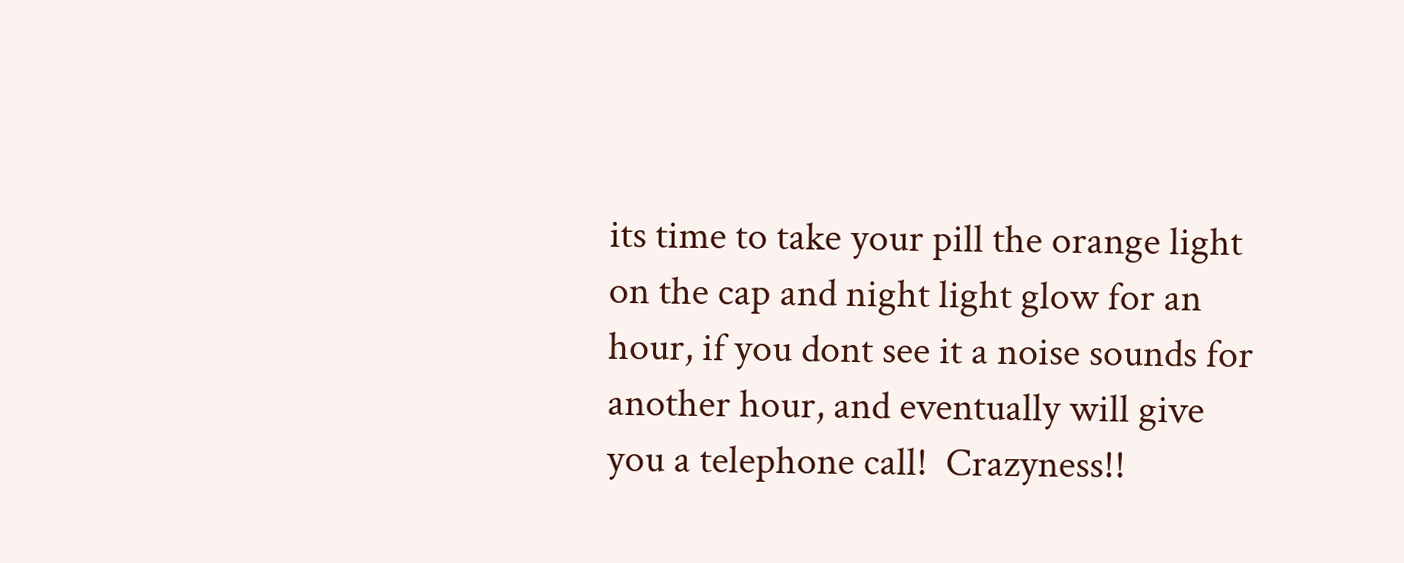its time to take your pill the orange light on the cap and night light glow for an hour, if you dont see it a noise sounds for another hour, and eventually will give you a telephone call!  Crazyness!!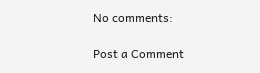No comments:

Post a Comment